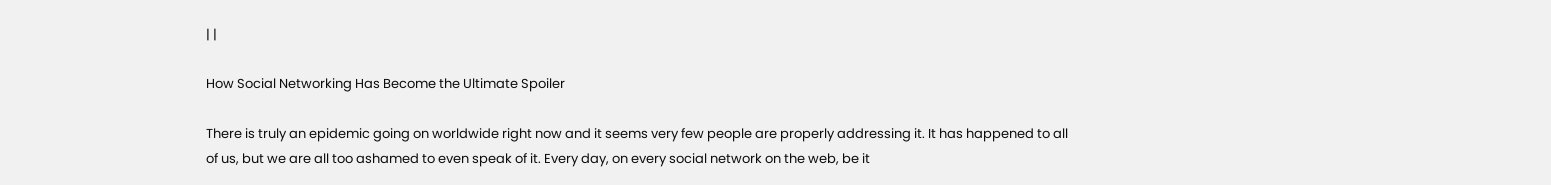| |

How Social Networking Has Become the Ultimate Spoiler

There is truly an epidemic going on worldwide right now and it seems very few people are properly addressing it. It has happened to all of us, but we are all too ashamed to even speak of it. Every day, on every social network on the web, be it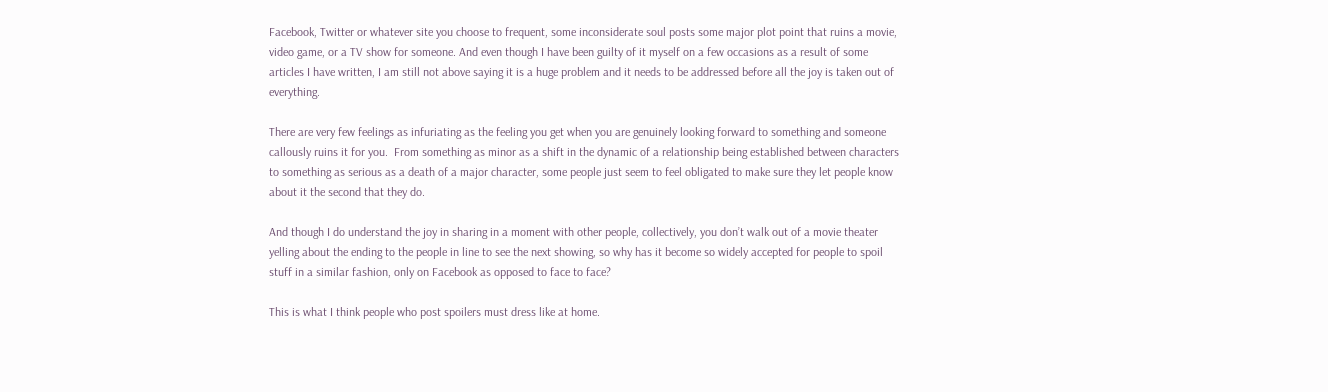Facebook, Twitter or whatever site you choose to frequent, some inconsiderate soul posts some major plot point that ruins a movie, video game, or a TV show for someone. And even though I have been guilty of it myself on a few occasions as a result of some articles I have written, I am still not above saying it is a huge problem and it needs to be addressed before all the joy is taken out of everything.

There are very few feelings as infuriating as the feeling you get when you are genuinely looking forward to something and someone callously ruins it for you.  From something as minor as a shift in the dynamic of a relationship being established between characters to something as serious as a death of a major character, some people just seem to feel obligated to make sure they let people know about it the second that they do.

And though I do understand the joy in sharing in a moment with other people, collectively, you don’t walk out of a movie theater yelling about the ending to the people in line to see the next showing, so why has it become so widely accepted for people to spoil stuff in a similar fashion, only on Facebook as opposed to face to face?

This is what I think people who post spoilers must dress like at home.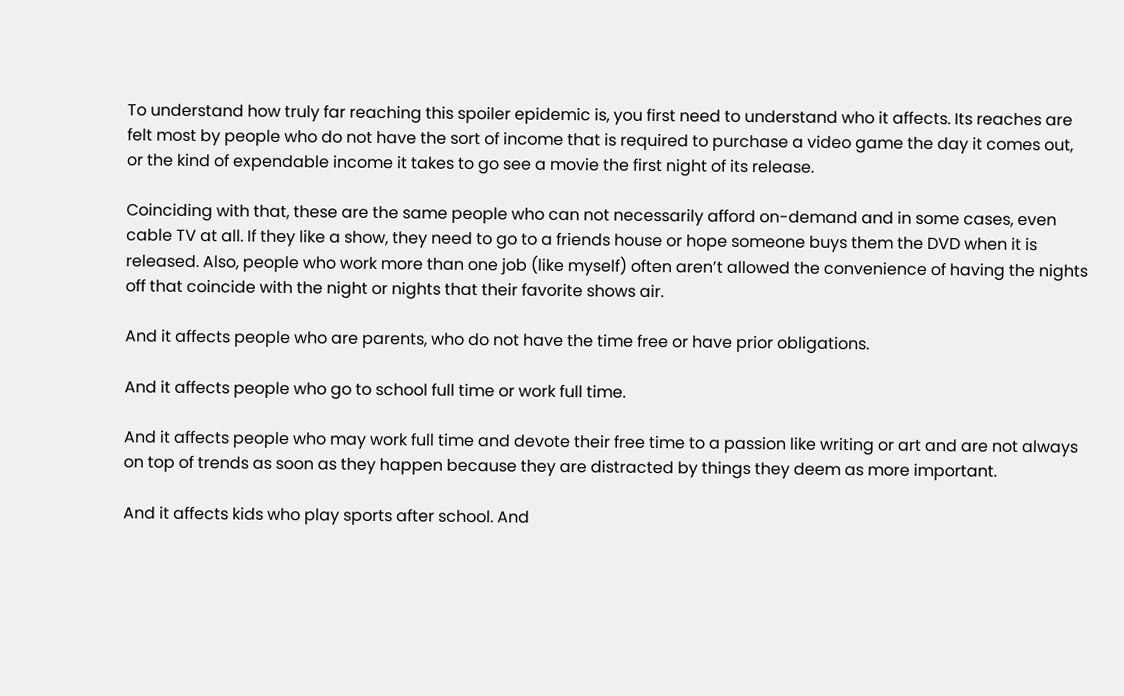To understand how truly far reaching this spoiler epidemic is, you first need to understand who it affects. Its reaches are felt most by people who do not have the sort of income that is required to purchase a video game the day it comes out, or the kind of expendable income it takes to go see a movie the first night of its release.

Coinciding with that, these are the same people who can not necessarily afford on-demand and in some cases, even cable TV at all. If they like a show, they need to go to a friends house or hope someone buys them the DVD when it is released. Also, people who work more than one job (like myself) often aren’t allowed the convenience of having the nights off that coincide with the night or nights that their favorite shows air.

And it affects people who are parents, who do not have the time free or have prior obligations.

And it affects people who go to school full time or work full time.

And it affects people who may work full time and devote their free time to a passion like writing or art and are not always on top of trends as soon as they happen because they are distracted by things they deem as more important.

And it affects kids who play sports after school. And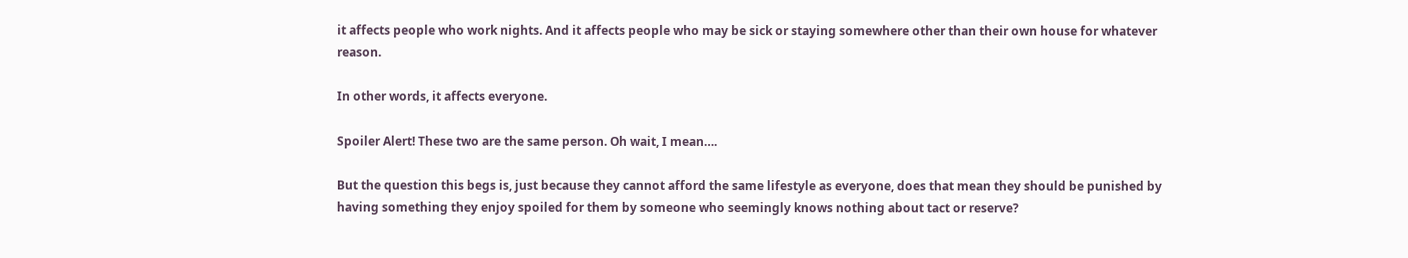it affects people who work nights. And it affects people who may be sick or staying somewhere other than their own house for whatever reason.

In other words, it affects everyone.

Spoiler Alert! These two are the same person. Oh wait, I mean….

But the question this begs is, just because they cannot afford the same lifestyle as everyone, does that mean they should be punished by having something they enjoy spoiled for them by someone who seemingly knows nothing about tact or reserve?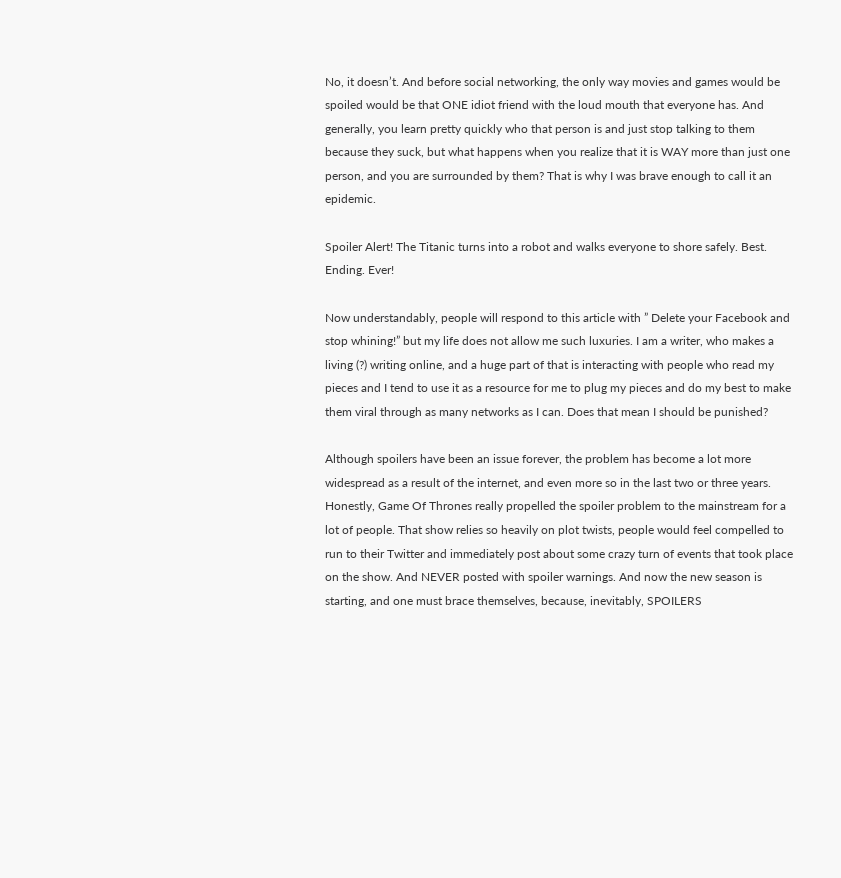No, it doesn’t. And before social networking, the only way movies and games would be spoiled would be that ONE idiot friend with the loud mouth that everyone has. And generally, you learn pretty quickly who that person is and just stop talking to them because they suck, but what happens when you realize that it is WAY more than just one person, and you are surrounded by them? That is why I was brave enough to call it an epidemic.

Spoiler Alert! The Titanic turns into a robot and walks everyone to shore safely. Best. Ending. Ever!

Now understandably, people will respond to this article with ” Delete your Facebook and stop whining!” but my life does not allow me such luxuries. I am a writer, who makes a living (?) writing online, and a huge part of that is interacting with people who read my pieces and I tend to use it as a resource for me to plug my pieces and do my best to make them viral through as many networks as I can. Does that mean I should be punished?

Although spoilers have been an issue forever, the problem has become a lot more widespread as a result of the internet, and even more so in the last two or three years. Honestly, Game Of Thrones really propelled the spoiler problem to the mainstream for a lot of people. That show relies so heavily on plot twists, people would feel compelled to run to their Twitter and immediately post about some crazy turn of events that took place on the show. And NEVER posted with spoiler warnings. And now the new season is starting, and one must brace themselves, because, inevitably, SPOILERS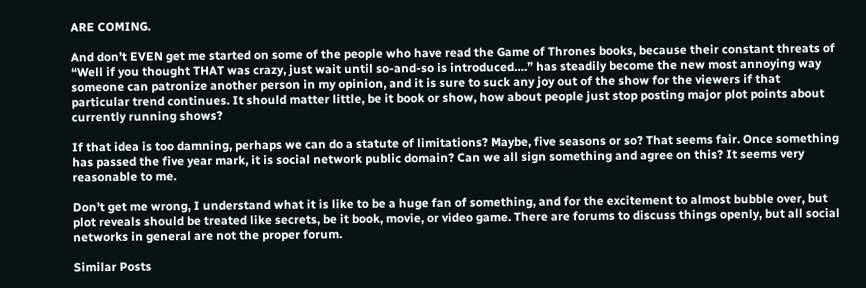ARE COMING.

And don’t EVEN get me started on some of the people who have read the Game of Thrones books, because their constant threats of “Well if you thought THAT was crazy, just wait until so-and-so is introduced….” has steadily become the new most annoying way someone can patronize another person in my opinion, and it is sure to suck any joy out of the show for the viewers if that particular trend continues. It should matter little, be it book or show, how about people just stop posting major plot points about currently running shows?

If that idea is too damning, perhaps we can do a statute of limitations? Maybe, five seasons or so? That seems fair. Once something has passed the five year mark, it is social network public domain? Can we all sign something and agree on this? It seems very reasonable to me.

Don’t get me wrong, I understand what it is like to be a huge fan of something, and for the excitement to almost bubble over, but plot reveals should be treated like secrets, be it book, movie, or video game. There are forums to discuss things openly, but all social networks in general are not the proper forum.

Similar Posts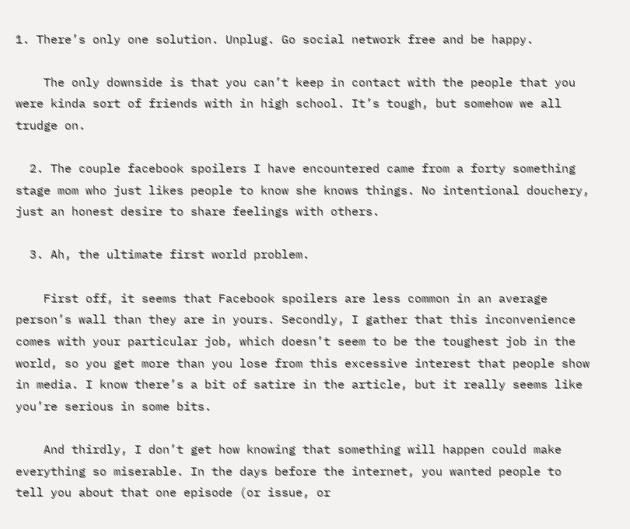1. There’s only one solution. Unplug. Go social network free and be happy.

    The only downside is that you can’t keep in contact with the people that you were kinda sort of friends with in high school. It’s tough, but somehow we all trudge on.

  2. The couple facebook spoilers I have encountered came from a forty something stage mom who just likes people to know she knows things. No intentional douchery, just an honest desire to share feelings with others.

  3. Ah, the ultimate first world problem.

    First off, it seems that Facebook spoilers are less common in an average person’s wall than they are in yours. Secondly, I gather that this inconvenience comes with your particular job, which doesn’t seem to be the toughest job in the world, so you get more than you lose from this excessive interest that people show in media. I know there’s a bit of satire in the article, but it really seems like you’re serious in some bits.

    And thirdly, I don’t get how knowing that something will happen could make everything so miserable. In the days before the internet, you wanted people to tell you about that one episode (or issue, or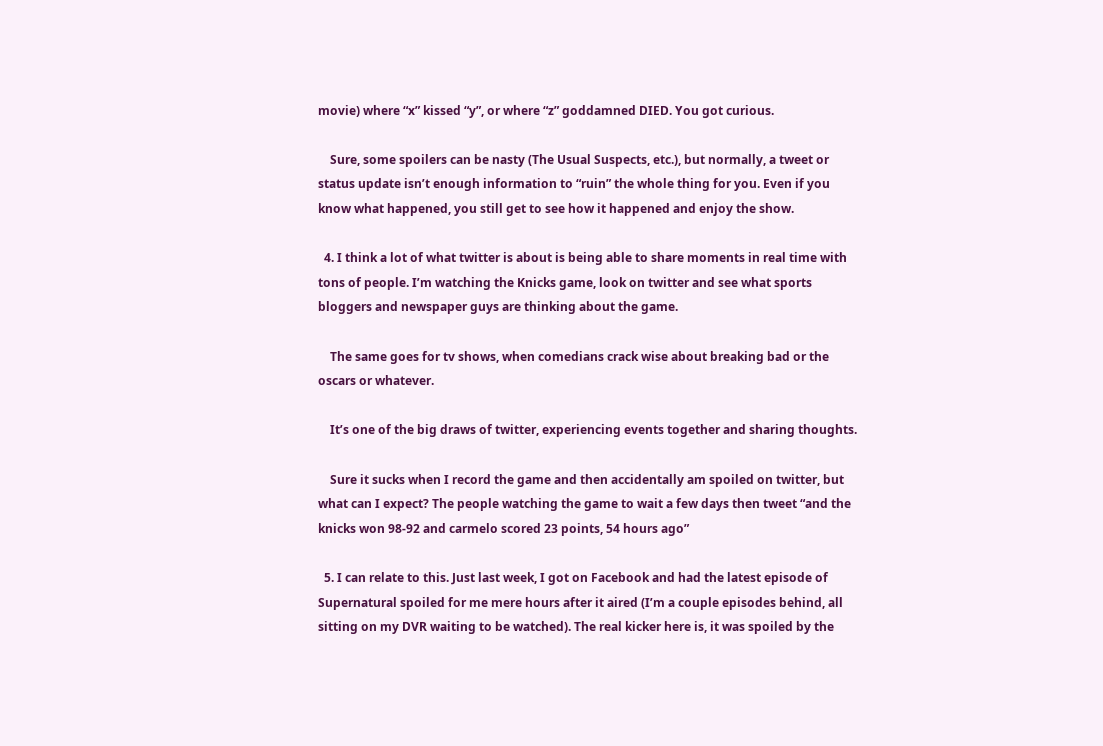movie) where “x” kissed “y”, or where “z” goddamned DIED. You got curious.

    Sure, some spoilers can be nasty (The Usual Suspects, etc.), but normally, a tweet or status update isn’t enough information to “ruin” the whole thing for you. Even if you know what happened, you still get to see how it happened and enjoy the show.

  4. I think a lot of what twitter is about is being able to share moments in real time with tons of people. I’m watching the Knicks game, look on twitter and see what sports bloggers and newspaper guys are thinking about the game.

    The same goes for tv shows, when comedians crack wise about breaking bad or the oscars or whatever.

    It’s one of the big draws of twitter, experiencing events together and sharing thoughts.

    Sure it sucks when I record the game and then accidentally am spoiled on twitter, but what can I expect? The people watching the game to wait a few days then tweet “and the knicks won 98-92 and carmelo scored 23 points, 54 hours ago”

  5. I can relate to this. Just last week, I got on Facebook and had the latest episode of Supernatural spoiled for me mere hours after it aired (I’m a couple episodes behind, all sitting on my DVR waiting to be watched). The real kicker here is, it was spoiled by the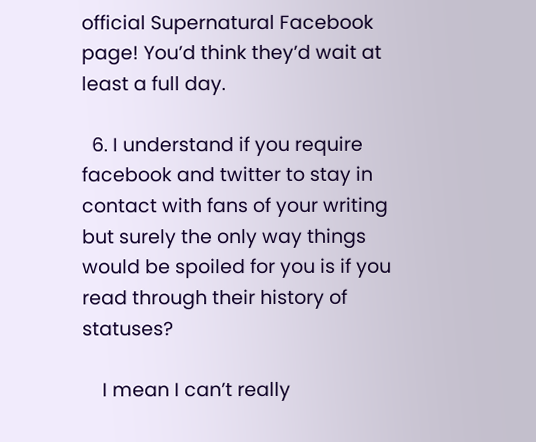official Supernatural Facebook page! You’d think they’d wait at least a full day.

  6. I understand if you require facebook and twitter to stay in contact with fans of your writing but surely the only way things would be spoiled for you is if you read through their history of statuses?

    I mean I can’t really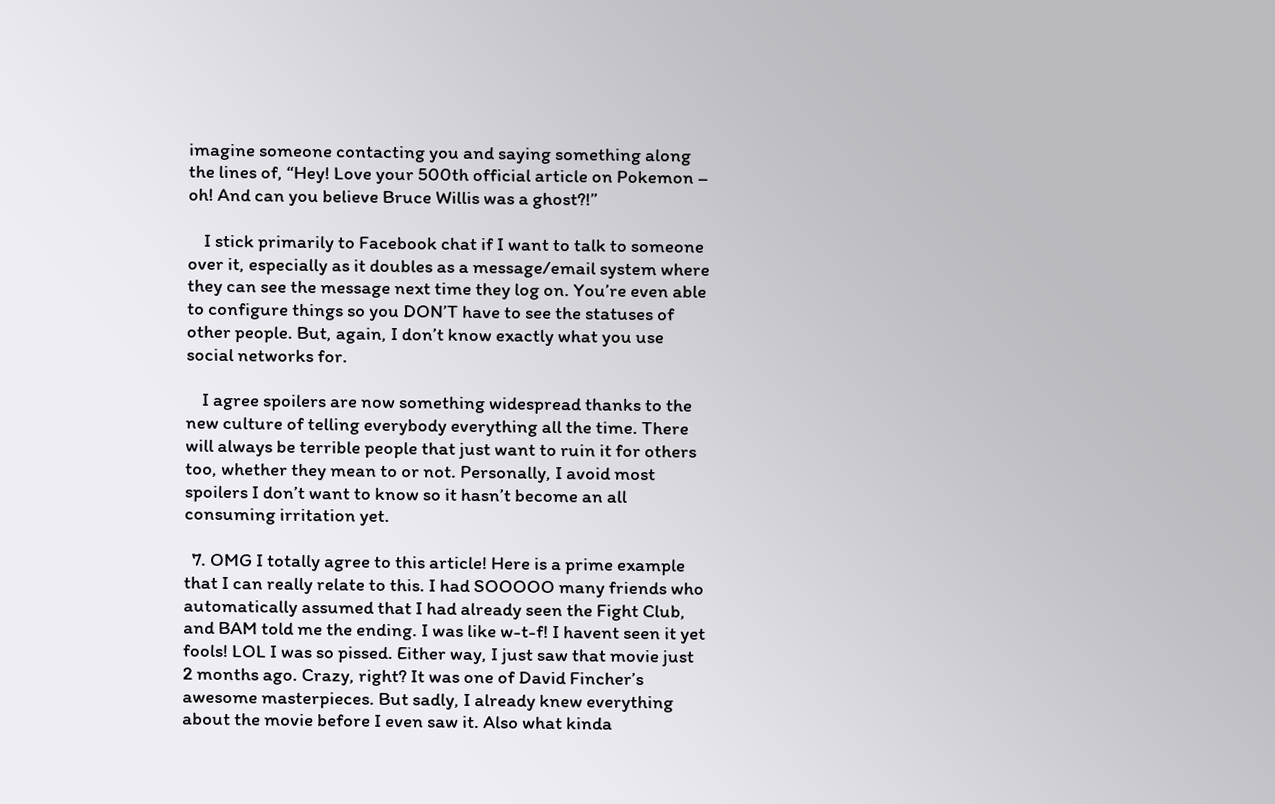imagine someone contacting you and saying something along the lines of, “Hey! Love your 500th official article on Pokemon – oh! And can you believe Bruce Willis was a ghost?!”

    I stick primarily to Facebook chat if I want to talk to someone over it, especially as it doubles as a message/email system where they can see the message next time they log on. You’re even able to configure things so you DON’T have to see the statuses of other people. But, again, I don’t know exactly what you use social networks for.

    I agree spoilers are now something widespread thanks to the new culture of telling everybody everything all the time. There will always be terrible people that just want to ruin it for others too, whether they mean to or not. Personally, I avoid most spoilers I don’t want to know so it hasn’t become an all consuming irritation yet.

  7. OMG I totally agree to this article! Here is a prime example that I can really relate to this. I had SOOOOO many friends who automatically assumed that I had already seen the Fight Club, and BAM told me the ending. I was like w-t-f! I havent seen it yet fools! LOL I was so pissed. Either way, I just saw that movie just 2 months ago. Crazy, right? It was one of David Fincher’s awesome masterpieces. But sadly, I already knew everything about the movie before I even saw it. Also what kinda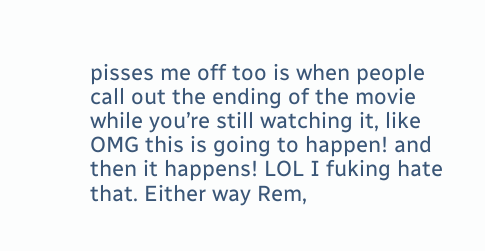pisses me off too is when people call out the ending of the movie while you’re still watching it, like OMG this is going to happen! and then it happens! LOL I fuking hate that. Either way Rem,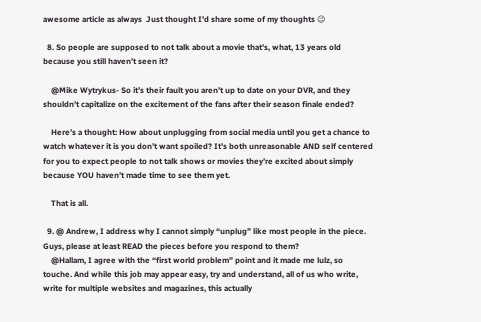awesome article as always  Just thought I’d share some of my thoughts 😉

  8. So people are supposed to not talk about a movie that’s, what, 13 years old because you still haven’t seen it?

    @Mike Wytrykus- So it’s their fault you aren’t up to date on your DVR, and they shouldn’t capitalize on the excitement of the fans after their season finale ended?

    Here’s a thought: How about unplugging from social media until you get a chance to watch whatever it is you don’t want spoiled? It’s both unreasonable AND self centered for you to expect people to not talk shows or movies they’re excited about simply because YOU haven’t made time to see them yet.

    That is all.

  9. @ Andrew, I address why I cannot simply “unplug” like most people in the piece. Guys, please at least READ the pieces before you respond to them?
    @Hallam, I agree with the “first world problem” point and it made me lulz, so touche. And while this job may appear easy, try and understand, all of us who write, write for multiple websites and magazines, this actually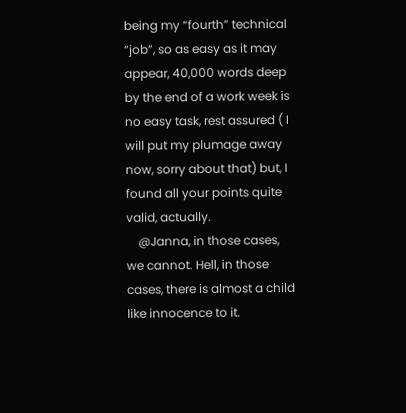being my “fourth” technical “job”, so as easy as it may appear, 40,000 words deep by the end of a work week is no easy task, rest assured ( I will put my plumage away now, sorry about that) but, I found all your points quite valid, actually.
    @Janna, in those cases, we cannot. Hell, in those cases, there is almost a child like innocence to it.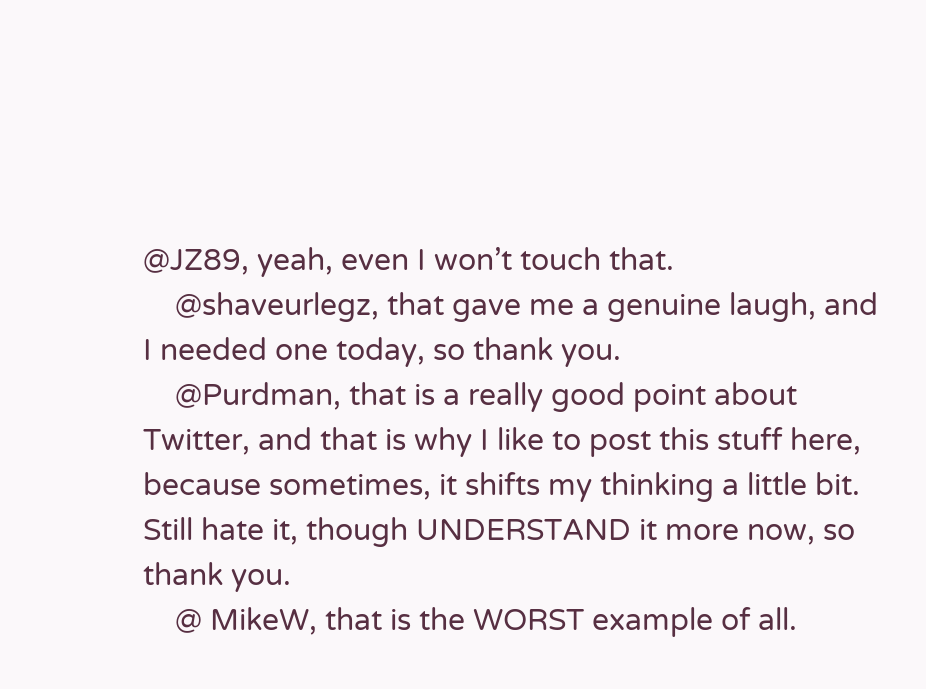@JZ89, yeah, even I won’t touch that.
    @shaveurlegz, that gave me a genuine laugh, and I needed one today, so thank you.
    @Purdman, that is a really good point about Twitter, and that is why I like to post this stuff here, because sometimes, it shifts my thinking a little bit. Still hate it, though UNDERSTAND it more now, so thank you.
    @ MikeW, that is the WORST example of all.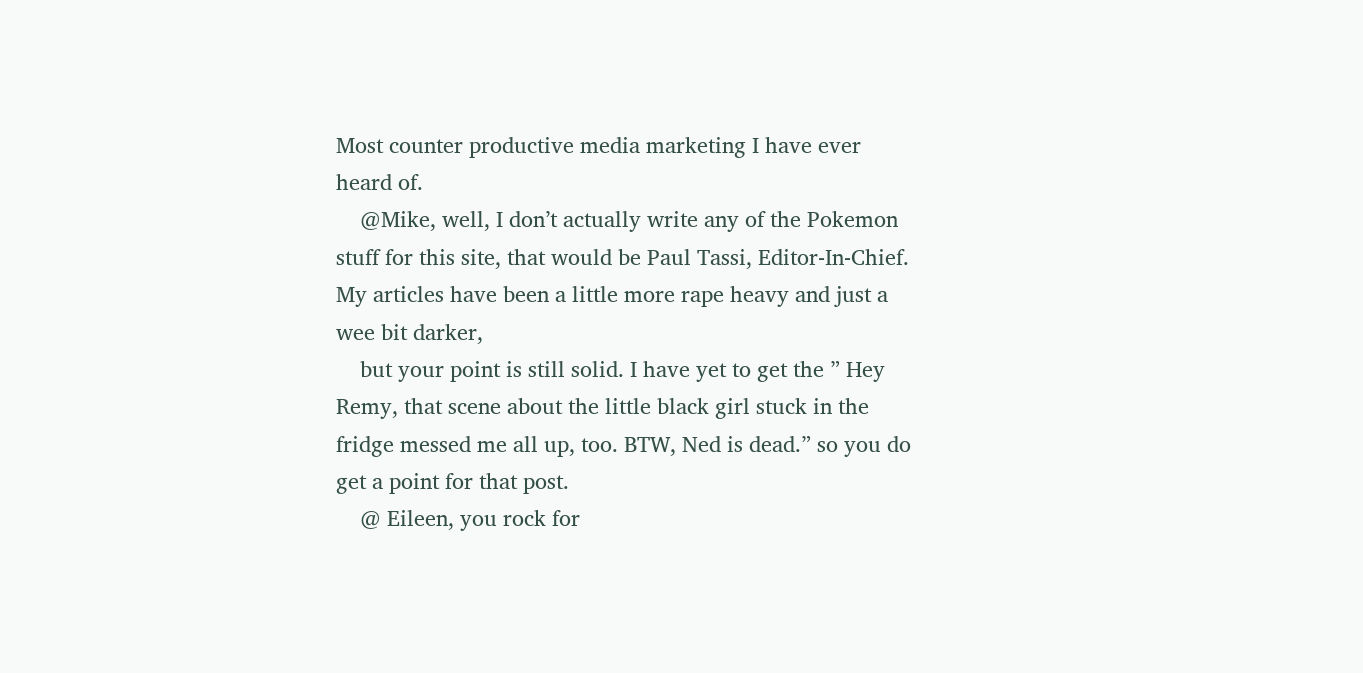Most counter productive media marketing I have ever heard of.
    @Mike, well, I don’t actually write any of the Pokemon stuff for this site, that would be Paul Tassi, Editor-In-Chief. My articles have been a little more rape heavy and just a wee bit darker,
    but your point is still solid. I have yet to get the ” Hey Remy, that scene about the little black girl stuck in the fridge messed me all up, too. BTW, Ned is dead.” so you do get a point for that post.
    @ Eileen, you rock for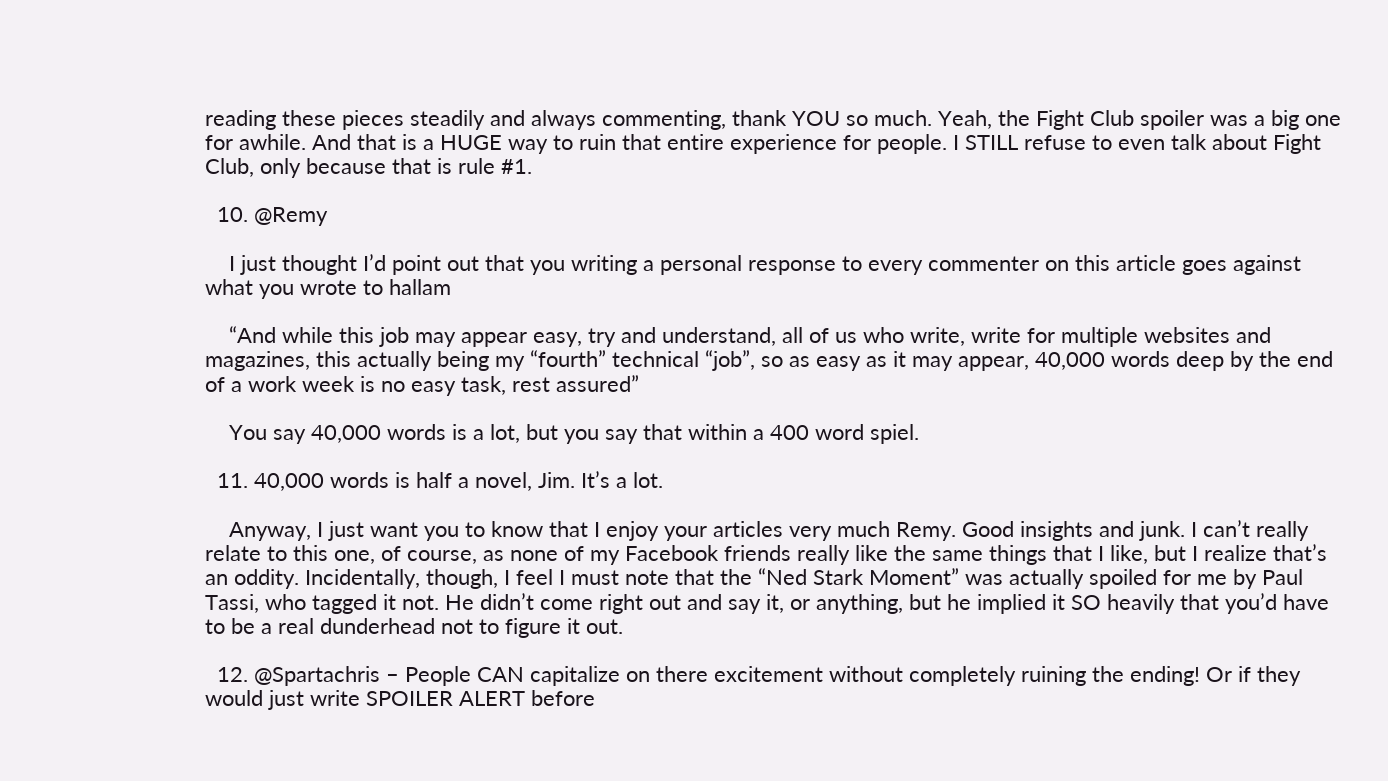reading these pieces steadily and always commenting, thank YOU so much. Yeah, the Fight Club spoiler was a big one for awhile. And that is a HUGE way to ruin that entire experience for people. I STILL refuse to even talk about Fight Club, only because that is rule #1.

  10. @Remy

    I just thought I’d point out that you writing a personal response to every commenter on this article goes against what you wrote to hallam

    “And while this job may appear easy, try and understand, all of us who write, write for multiple websites and magazines, this actually being my “fourth” technical “job”, so as easy as it may appear, 40,000 words deep by the end of a work week is no easy task, rest assured”

    You say 40,000 words is a lot, but you say that within a 400 word spiel.

  11. 40,000 words is half a novel, Jim. It’s a lot.

    Anyway, I just want you to know that I enjoy your articles very much Remy. Good insights and junk. I can’t really relate to this one, of course, as none of my Facebook friends really like the same things that I like, but I realize that’s an oddity. Incidentally, though, I feel I must note that the “Ned Stark Moment” was actually spoiled for me by Paul Tassi, who tagged it not. He didn’t come right out and say it, or anything, but he implied it SO heavily that you’d have to be a real dunderhead not to figure it out.

  12. @Spartachris – People CAN capitalize on there excitement without completely ruining the ending! Or if they would just write SPOILER ALERT before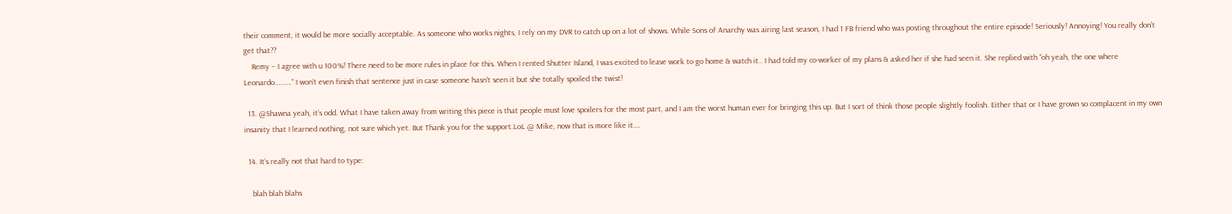their comment, it would be more socially acceptable. As someone who works nights, I rely on my DVR to catch up on a lot of shows. While Sons of Anarchy was airing last season, I had 1 FB friend who was posting throughout the entire episode! Seriously! Annoying! You really don’t get that??
    Remy – I agree with u 100%! There need to be more rules in place for this. When I rented Shutter Island, I was excited to leave work to go home & watch it.. I had told my co-worker of my plans & asked her if she had seen it. She replied with “oh yeah, the one where Leonardo……….” I won’t even finish that sentence just in case someone hasn’t seen it but she totally spoiled the twist!

  13. @Shawna yeah, it’s odd. What I have taken away from writing this piece is that people must love spoilers for the most part, and I am the worst human ever for bringing this up. But I sort of think those people slightly foolish. Either that or I have grown so complacent in my own insanity that I learned nothing, not sure which yet. But Thank you for the support.LoL @ Mike, now that is more like it….

  14. It’s really not that hard to type:

    blah blah blahs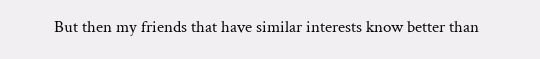But then my friends that have similar interests know better than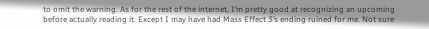to omit the warning. As for the rest of the internet, I’m pretty good at recognizing an upcoming before actually reading it. Except I may have had Mass Effect 3’s ending ruined for me. Not sure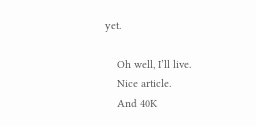yet.

    Oh well, I’ll live.
    Nice article.
    And 40K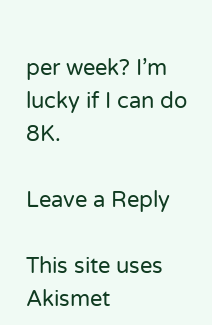per week? I’m lucky if I can do 8K.

Leave a Reply

This site uses Akismet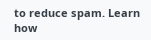to reduce spam. Learn how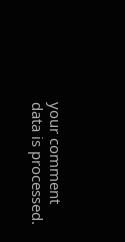your comment data is processed.